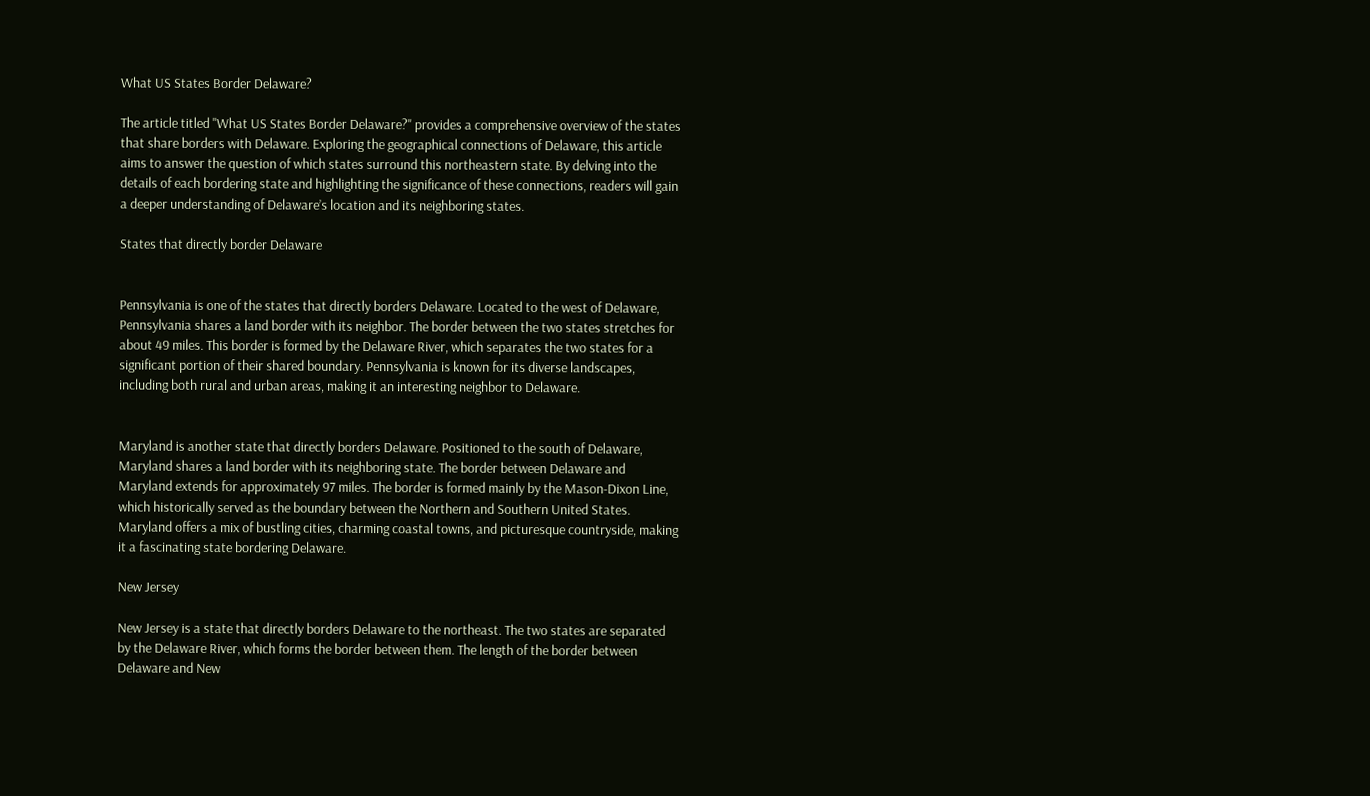What US States Border Delaware?

The article titled "What US States Border Delaware?" provides a comprehensive overview of the states that share borders with Delaware. Exploring the geographical connections of Delaware, this article aims to answer the question of which states surround this northeastern state. By delving into the details of each bordering state and highlighting the significance of these connections, readers will gain a deeper understanding of Delaware’s location and its neighboring states.

States that directly border Delaware


Pennsylvania is one of the states that directly borders Delaware. Located to the west of Delaware, Pennsylvania shares a land border with its neighbor. The border between the two states stretches for about 49 miles. This border is formed by the Delaware River, which separates the two states for a significant portion of their shared boundary. Pennsylvania is known for its diverse landscapes, including both rural and urban areas, making it an interesting neighbor to Delaware.


Maryland is another state that directly borders Delaware. Positioned to the south of Delaware, Maryland shares a land border with its neighboring state. The border between Delaware and Maryland extends for approximately 97 miles. The border is formed mainly by the Mason-Dixon Line, which historically served as the boundary between the Northern and Southern United States. Maryland offers a mix of bustling cities, charming coastal towns, and picturesque countryside, making it a fascinating state bordering Delaware.

New Jersey

New Jersey is a state that directly borders Delaware to the northeast. The two states are separated by the Delaware River, which forms the border between them. The length of the border between Delaware and New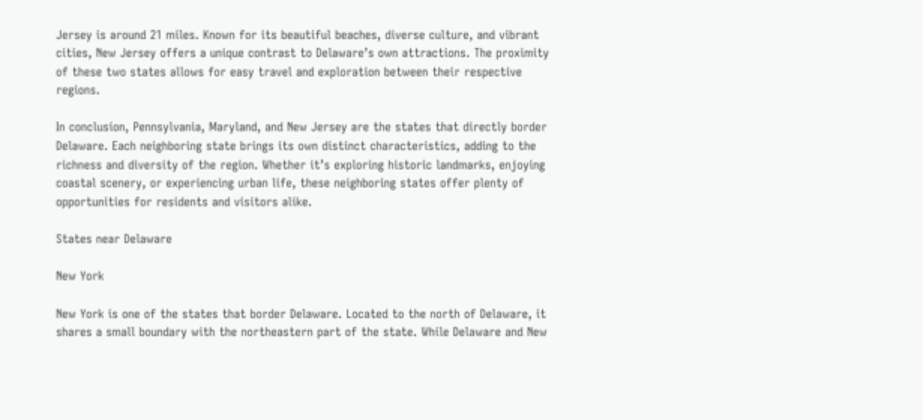Jersey is around 21 miles. Known for its beautiful beaches, diverse culture, and vibrant cities, New Jersey offers a unique contrast to Delaware’s own attractions. The proximity of these two states allows for easy travel and exploration between their respective regions.

In conclusion, Pennsylvania, Maryland, and New Jersey are the states that directly border Delaware. Each neighboring state brings its own distinct characteristics, adding to the richness and diversity of the region. Whether it’s exploring historic landmarks, enjoying coastal scenery, or experiencing urban life, these neighboring states offer plenty of opportunities for residents and visitors alike.

States near Delaware

New York

New York is one of the states that border Delaware. Located to the north of Delaware, it shares a small boundary with the northeastern part of the state. While Delaware and New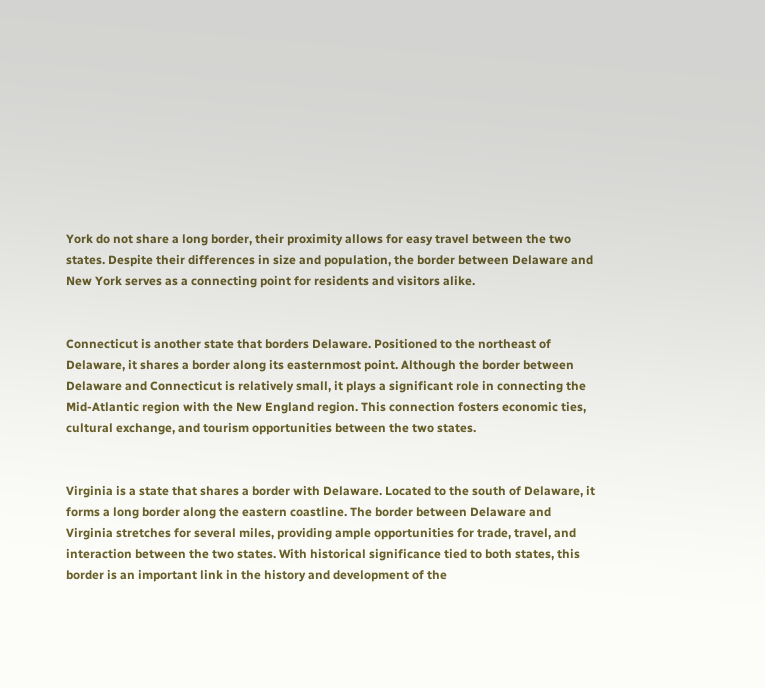York do not share a long border, their proximity allows for easy travel between the two states. Despite their differences in size and population, the border between Delaware and New York serves as a connecting point for residents and visitors alike.


Connecticut is another state that borders Delaware. Positioned to the northeast of Delaware, it shares a border along its easternmost point. Although the border between Delaware and Connecticut is relatively small, it plays a significant role in connecting the Mid-Atlantic region with the New England region. This connection fosters economic ties, cultural exchange, and tourism opportunities between the two states.


Virginia is a state that shares a border with Delaware. Located to the south of Delaware, it forms a long border along the eastern coastline. The border between Delaware and Virginia stretches for several miles, providing ample opportunities for trade, travel, and interaction between the two states. With historical significance tied to both states, this border is an important link in the history and development of the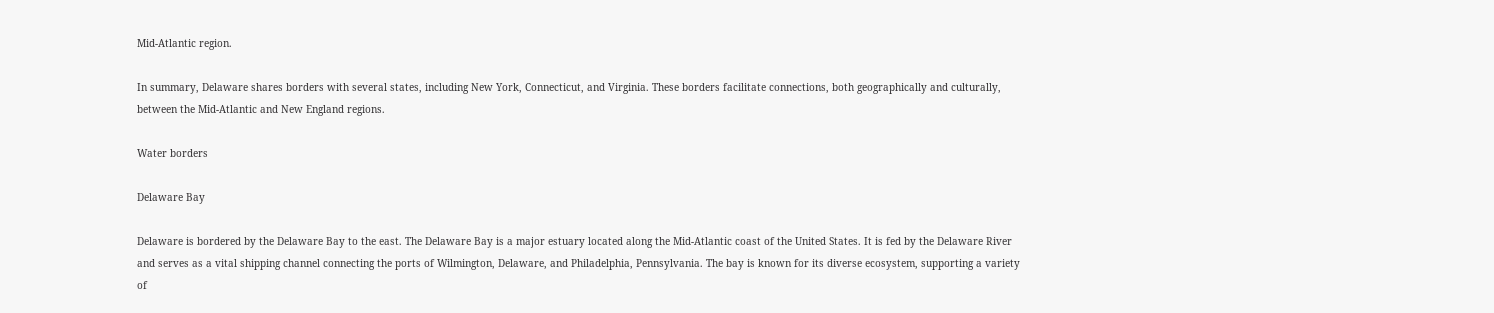Mid-Atlantic region.

In summary, Delaware shares borders with several states, including New York, Connecticut, and Virginia. These borders facilitate connections, both geographically and culturally, between the Mid-Atlantic and New England regions.

Water borders

Delaware Bay

Delaware is bordered by the Delaware Bay to the east. The Delaware Bay is a major estuary located along the Mid-Atlantic coast of the United States. It is fed by the Delaware River and serves as a vital shipping channel connecting the ports of Wilmington, Delaware, and Philadelphia, Pennsylvania. The bay is known for its diverse ecosystem, supporting a variety of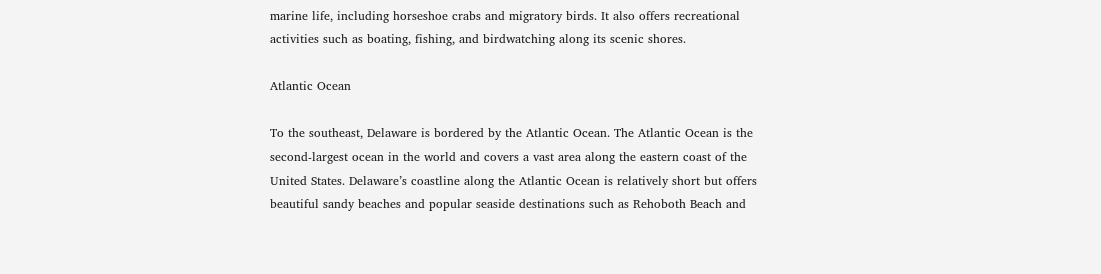marine life, including horseshoe crabs and migratory birds. It also offers recreational activities such as boating, fishing, and birdwatching along its scenic shores.

Atlantic Ocean

To the southeast, Delaware is bordered by the Atlantic Ocean. The Atlantic Ocean is the second-largest ocean in the world and covers a vast area along the eastern coast of the United States. Delaware’s coastline along the Atlantic Ocean is relatively short but offers beautiful sandy beaches and popular seaside destinations such as Rehoboth Beach and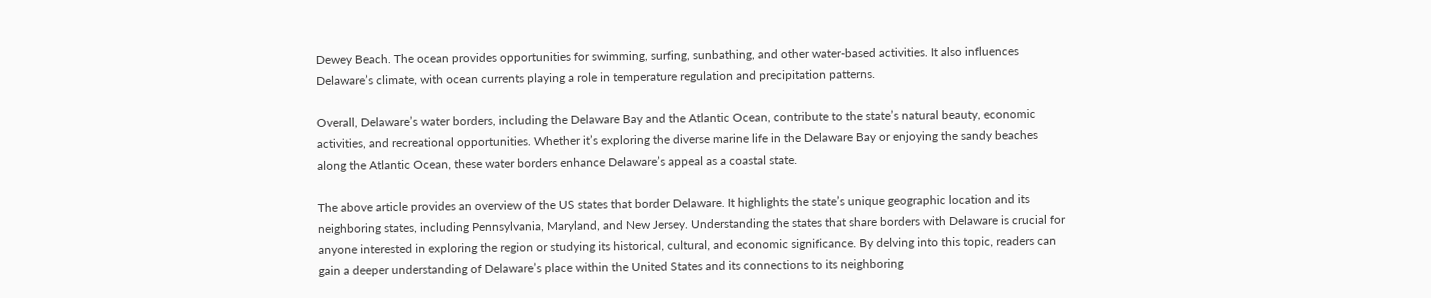Dewey Beach. The ocean provides opportunities for swimming, surfing, sunbathing, and other water-based activities. It also influences Delaware’s climate, with ocean currents playing a role in temperature regulation and precipitation patterns.

Overall, Delaware’s water borders, including the Delaware Bay and the Atlantic Ocean, contribute to the state’s natural beauty, economic activities, and recreational opportunities. Whether it’s exploring the diverse marine life in the Delaware Bay or enjoying the sandy beaches along the Atlantic Ocean, these water borders enhance Delaware’s appeal as a coastal state.

The above article provides an overview of the US states that border Delaware. It highlights the state’s unique geographic location and its neighboring states, including Pennsylvania, Maryland, and New Jersey. Understanding the states that share borders with Delaware is crucial for anyone interested in exploring the region or studying its historical, cultural, and economic significance. By delving into this topic, readers can gain a deeper understanding of Delaware’s place within the United States and its connections to its neighboring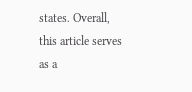states. Overall, this article serves as a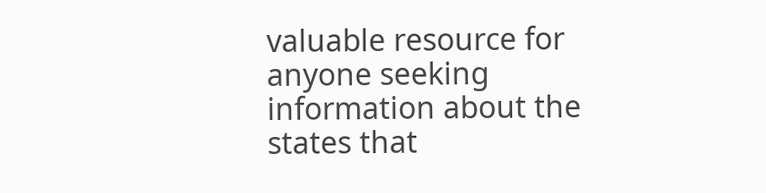valuable resource for anyone seeking information about the states that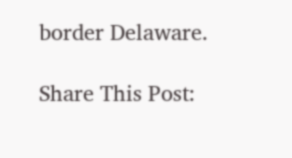border Delaware.

Share This Post: